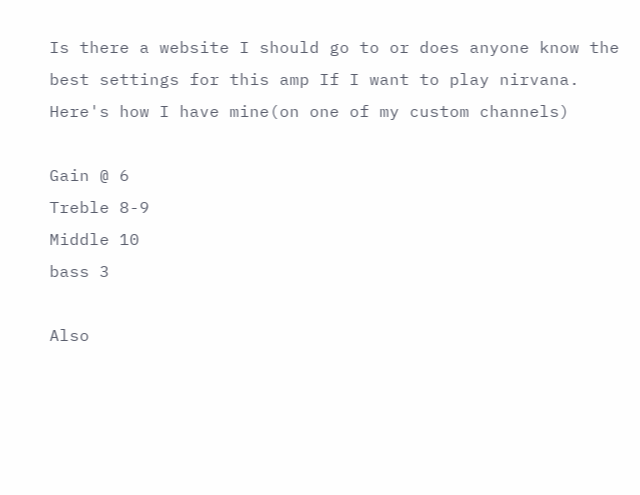Is there a website I should go to or does anyone know the best settings for this amp If I want to play nirvana.
Here's how I have mine(on one of my custom channels)

Gain @ 6
Treble 8-9
Middle 10
bass 3

Also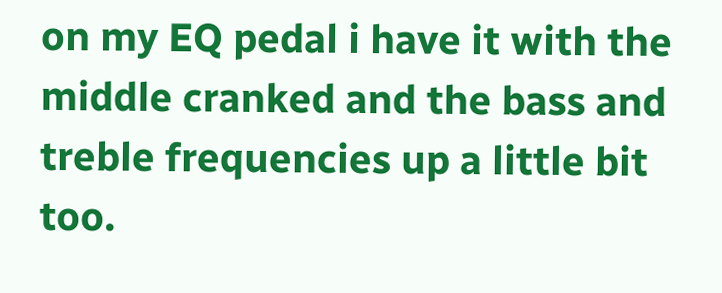on my EQ pedal i have it with the middle cranked and the bass and treble frequencies up a little bit too.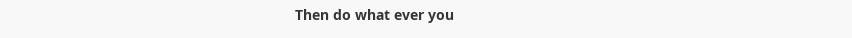Then do what ever you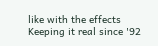like with the effects
Keeping it real since '92